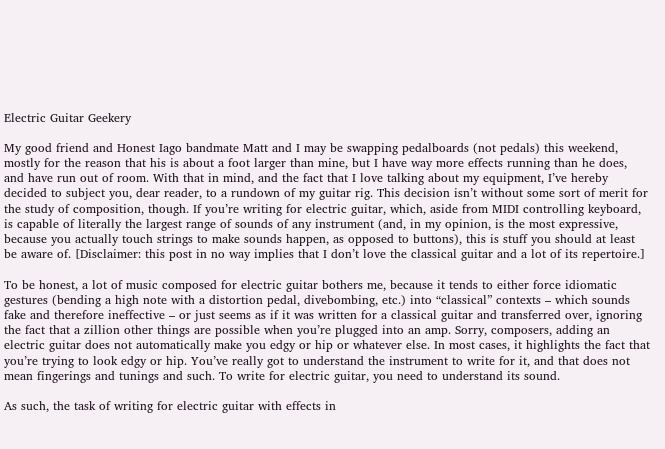Electric Guitar Geekery

My good friend and Honest Iago bandmate Matt and I may be swapping pedalboards (not pedals) this weekend, mostly for the reason that his is about a foot larger than mine, but I have way more effects running than he does, and have run out of room. With that in mind, and the fact that I love talking about my equipment, I’ve hereby decided to subject you, dear reader, to a rundown of my guitar rig. This decision isn’t without some sort of merit for the study of composition, though. If you’re writing for electric guitar, which, aside from MIDI controlling keyboard, is capable of literally the largest range of sounds of any instrument (and, in my opinion, is the most expressive, because you actually touch strings to make sounds happen, as opposed to buttons), this is stuff you should at least be aware of. [Disclaimer: this post in no way implies that I don’t love the classical guitar and a lot of its repertoire.]

To be honest, a lot of music composed for electric guitar bothers me, because it tends to either force idiomatic gestures (bending a high note with a distortion pedal, divebombing, etc.) into “classical” contexts – which sounds fake and therefore ineffective – or just seems as if it was written for a classical guitar and transferred over, ignoring the fact that a zillion other things are possible when you’re plugged into an amp. Sorry, composers, adding an electric guitar does not automatically make you edgy or hip or whatever else. In most cases, it highlights the fact that you’re trying to look edgy or hip. You’ve really got to understand the instrument to write for it, and that does not mean fingerings and tunings and such. To write for electric guitar, you need to understand its sound.

As such, the task of writing for electric guitar with effects in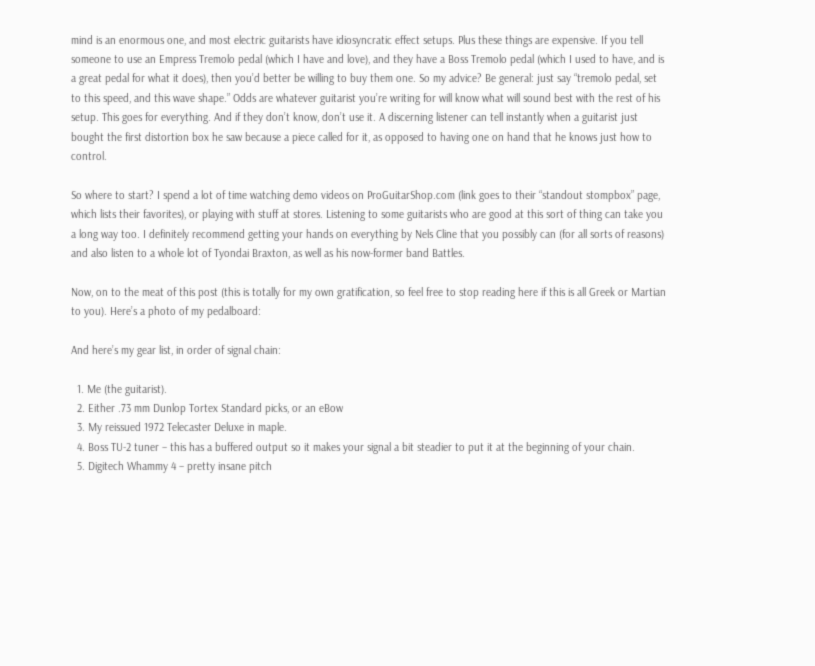mind is an enormous one, and most electric guitarists have idiosyncratic effect setups. Plus these things are expensive. If you tell someone to use an Empress Tremolo pedal (which I have and love), and they have a Boss Tremolo pedal (which I used to have, and is a great pedal for what it does), then you’d better be willing to buy them one. So my advice? Be general: just say “tremolo pedal, set to this speed, and this wave shape.” Odds are whatever guitarist you’re writing for will know what will sound best with the rest of his setup. This goes for everything. And if they don’t know, don’t use it. A discerning listener can tell instantly when a guitarist just bought the first distortion box he saw because a piece called for it, as opposed to having one on hand that he knows just how to control.

So where to start? I spend a lot of time watching demo videos on ProGuitarShop.com (link goes to their “standout stompbox” page, which lists their favorites), or playing with stuff at stores. Listening to some guitarists who are good at this sort of thing can take you a long way too. I definitely recommend getting your hands on everything by Nels Cline that you possibly can (for all sorts of reasons) and also listen to a whole lot of Tyondai Braxton, as well as his now-former band Battles.

Now, on to the meat of this post (this is totally for my own gratification, so feel free to stop reading here if this is all Greek or Martian to you). Here’s a photo of my pedalboard:

And here’s my gear list, in order of signal chain:

  1. Me (the guitarist).
  2. Either .73 mm Dunlop Tortex Standard picks, or an eBow
  3. My reissued 1972 Telecaster Deluxe in maple.
  4. Boss TU-2 tuner – this has a buffered output so it makes your signal a bit steadier to put it at the beginning of your chain.
  5. Digitech Whammy 4 – pretty insane pitch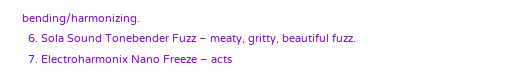bending/harmonizing.
  6. Sola Sound Tonebender Fuzz – meaty, gritty, beautiful fuzz.
  7. Electroharmonix Nano Freeze – acts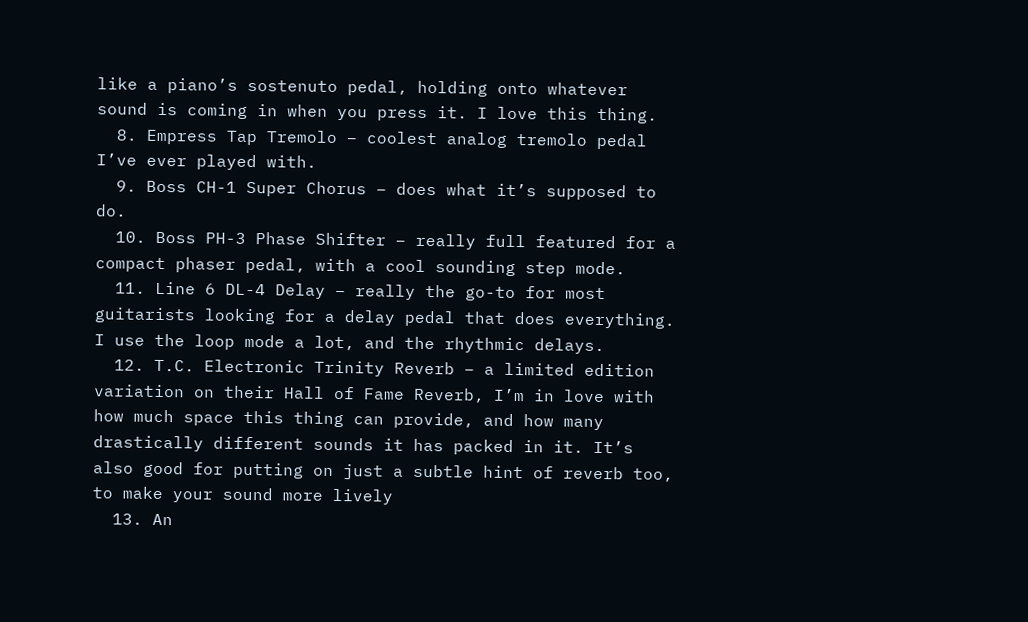like a piano’s sostenuto pedal, holding onto whatever sound is coming in when you press it. I love this thing.
  8. Empress Tap Tremolo – coolest analog tremolo pedal I’ve ever played with.
  9. Boss CH-1 Super Chorus – does what it’s supposed to do.
  10. Boss PH-3 Phase Shifter – really full featured for a compact phaser pedal, with a cool sounding step mode.
  11. Line 6 DL-4 Delay – really the go-to for most guitarists looking for a delay pedal that does everything. I use the loop mode a lot, and the rhythmic delays.
  12. T.C. Electronic Trinity Reverb – a limited edition variation on their Hall of Fame Reverb, I’m in love with how much space this thing can provide, and how many drastically different sounds it has packed in it. It’s also good for putting on just a subtle hint of reverb too, to make your sound more lively
  13. An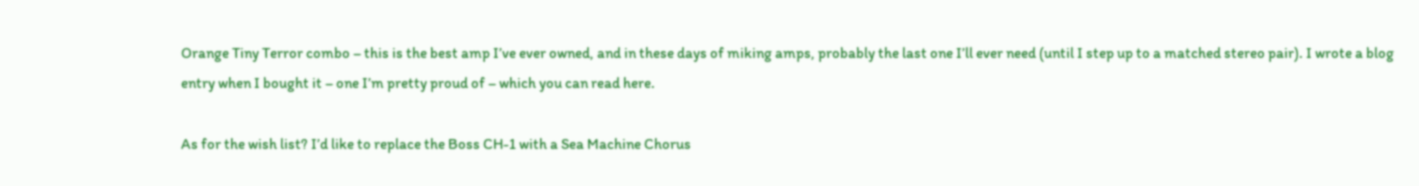Orange Tiny Terror combo – this is the best amp I’ve ever owned, and in these days of miking amps, probably the last one I’ll ever need (until I step up to a matched stereo pair). I wrote a blog entry when I bought it – one I’m pretty proud of – which you can read here.

As for the wish list? I’d like to replace the Boss CH-1 with a Sea Machine Chorus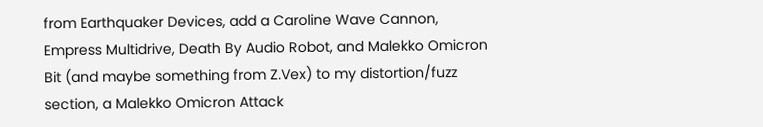from Earthquaker Devices, add a Caroline Wave Cannon, Empress Multidrive, Death By Audio Robot, and Malekko Omicron Bit (and maybe something from Z.Vex) to my distortion/fuzz section, a Malekko Omicron Attack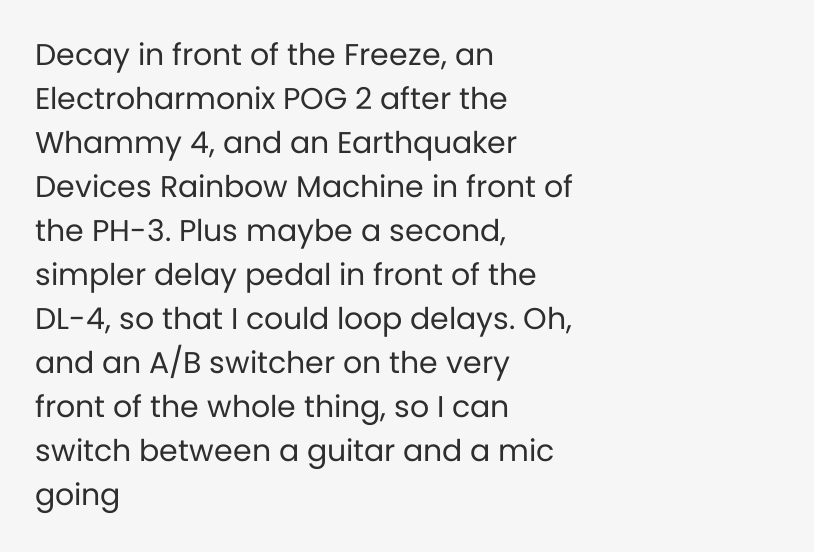Decay in front of the Freeze, an Electroharmonix POG 2 after the Whammy 4, and an Earthquaker Devices Rainbow Machine in front of the PH-3. Plus maybe a second, simpler delay pedal in front of the DL-4, so that I could loop delays. Oh, and an A/B switcher on the very front of the whole thing, so I can switch between a guitar and a mic going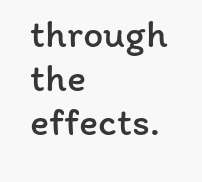through the effects.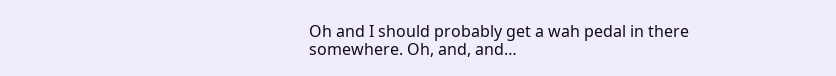Oh and I should probably get a wah pedal in there somewhere. Oh, and, and…